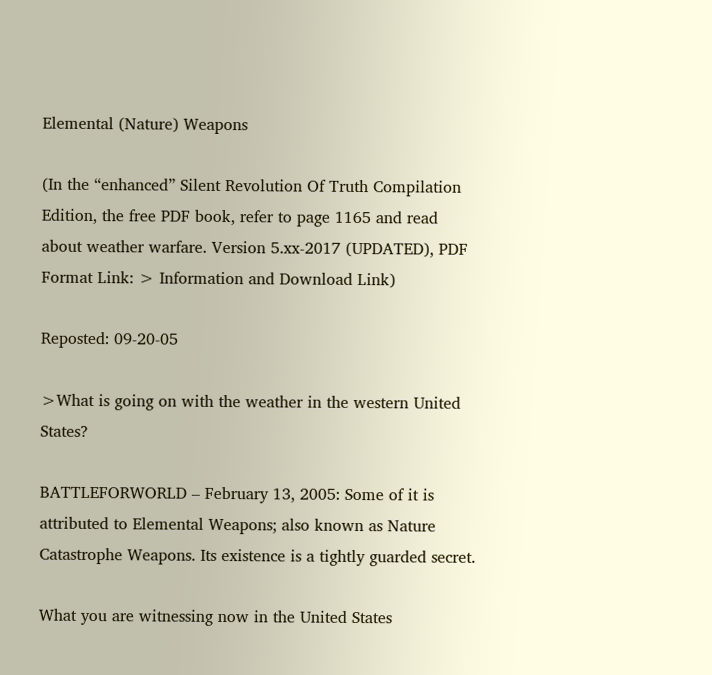Elemental (Nature) Weapons

(In the “enhanced” Silent Revolution Of Truth Compilation Edition, the free PDF book, refer to page 1165 and read about weather warfare. Version 5.xx-2017 (UPDATED), PDF Format Link: > Information and Download Link)

Reposted: 09-20-05

>What is going on with the weather in the western United States?

BATTLEFORWORLD – February 13, 2005: Some of it is attributed to Elemental Weapons; also known as Nature Catastrophe Weapons. Its existence is a tightly guarded secret.

What you are witnessing now in the United States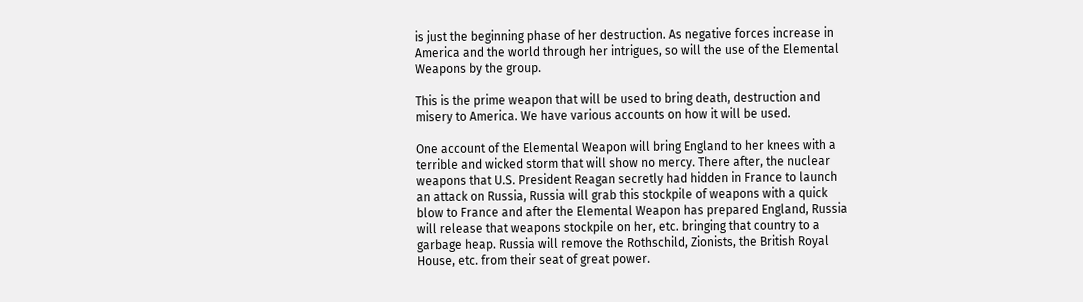is just the beginning phase of her destruction. As negative forces increase in America and the world through her intrigues, so will the use of the Elemental Weapons by the group.

This is the prime weapon that will be used to bring death, destruction and misery to America. We have various accounts on how it will be used.

One account of the Elemental Weapon will bring England to her knees with a terrible and wicked storm that will show no mercy. There after, the nuclear weapons that U.S. President Reagan secretly had hidden in France to launch an attack on Russia, Russia will grab this stockpile of weapons with a quick blow to France and after the Elemental Weapon has prepared England, Russia will release that weapons stockpile on her, etc. bringing that country to a garbage heap. Russia will remove the Rothschild, Zionists, the British Royal House, etc. from their seat of great power.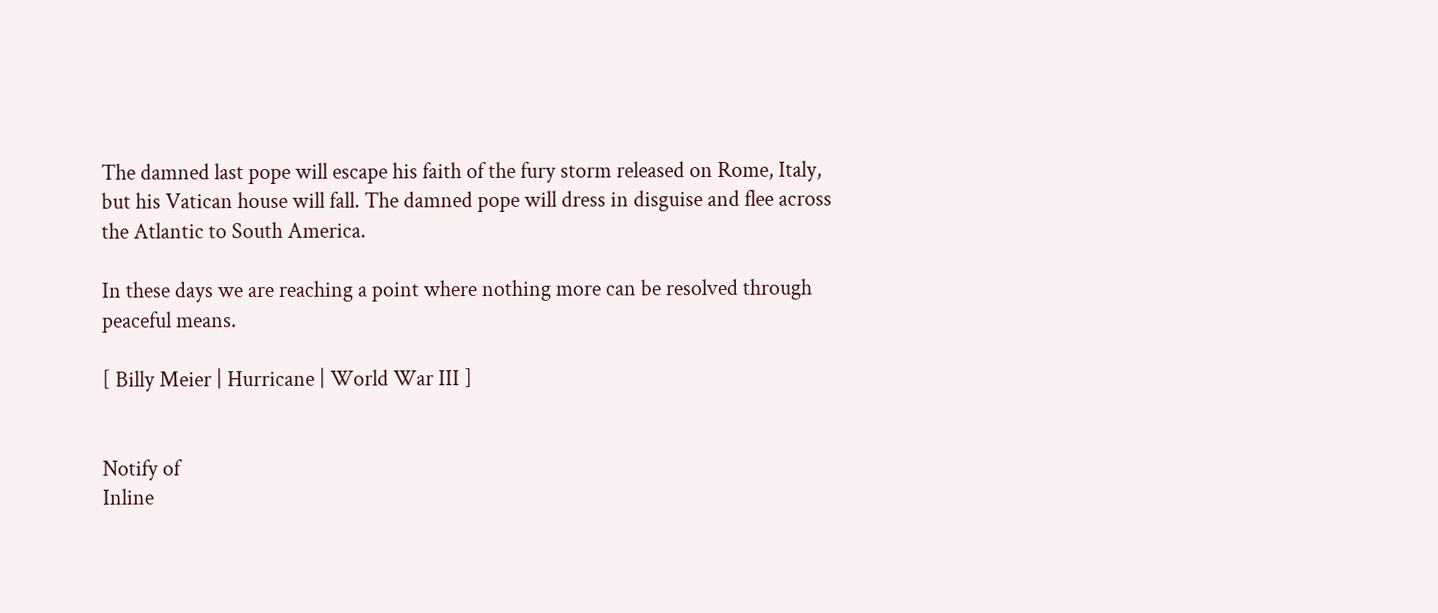The damned last pope will escape his faith of the fury storm released on Rome, Italy, but his Vatican house will fall. The damned pope will dress in disguise and flee across the Atlantic to South America.

In these days we are reaching a point where nothing more can be resolved through peaceful means.

[ Billy Meier | Hurricane | World War III ]


Notify of
Inline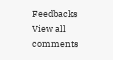Feedbacks
View all comments